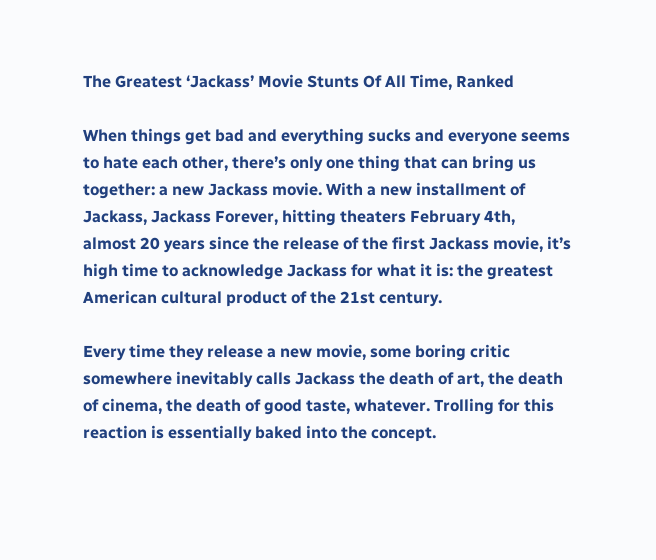The Greatest ‘Jackass’ Movie Stunts Of All Time, Ranked

When things get bad and everything sucks and everyone seems to hate each other, there’s only one thing that can bring us together: a new Jackass movie. With a new installment of Jackass, Jackass Forever, hitting theaters February 4th, almost 20 years since the release of the first Jackass movie, it’s high time to acknowledge Jackass for what it is: the greatest American cultural product of the 21st century.

Every time they release a new movie, some boring critic somewhere inevitably calls Jackass the death of art, the death of cinema, the death of good taste, whatever. Trolling for this reaction is essentially baked into the concept.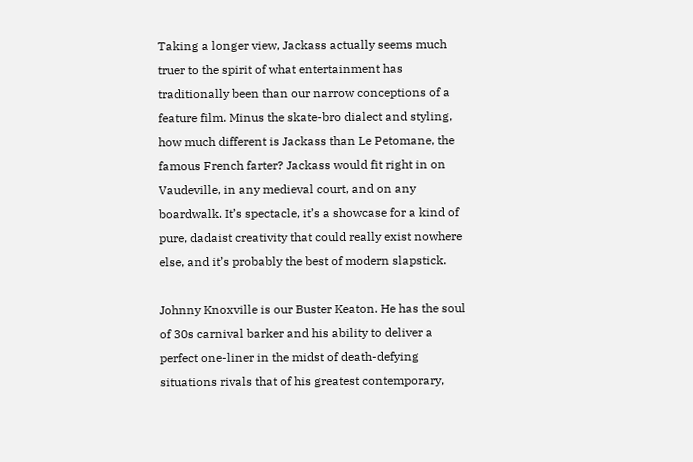Taking a longer view, Jackass actually seems much truer to the spirit of what entertainment has traditionally been than our narrow conceptions of a feature film. Minus the skate-bro dialect and styling, how much different is Jackass than Le Petomane, the famous French farter? Jackass would fit right in on Vaudeville, in any medieval court, and on any boardwalk. It’s spectacle, it’s a showcase for a kind of pure, dadaist creativity that could really exist nowhere else, and it’s probably the best of modern slapstick.

Johnny Knoxville is our Buster Keaton. He has the soul of 30s carnival barker and his ability to deliver a perfect one-liner in the midst of death-defying situations rivals that of his greatest contemporary,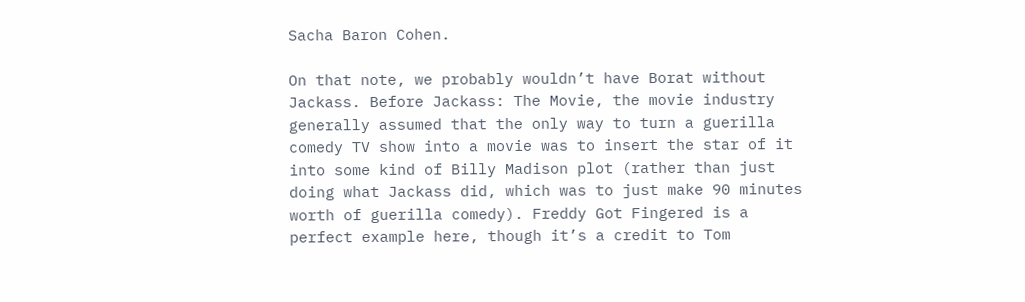Sacha Baron Cohen.

On that note, we probably wouldn’t have Borat without Jackass. Before Jackass: The Movie, the movie industry generally assumed that the only way to turn a guerilla comedy TV show into a movie was to insert the star of it into some kind of Billy Madison plot (rather than just doing what Jackass did, which was to just make 90 minutes worth of guerilla comedy). Freddy Got Fingered is a perfect example here, though it’s a credit to Tom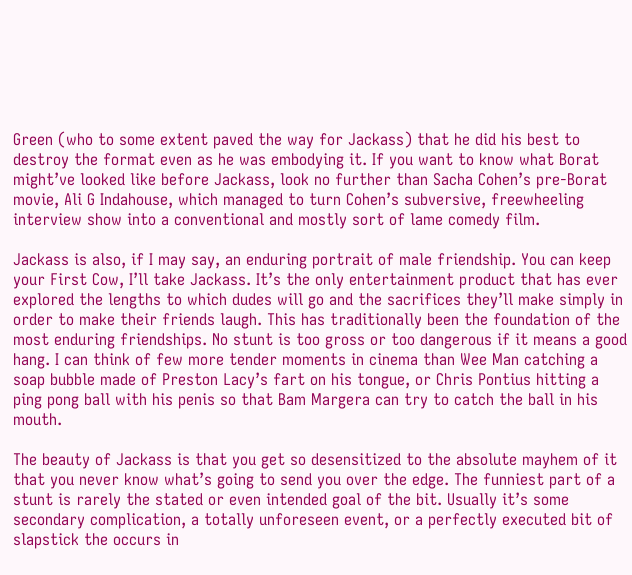Green (who to some extent paved the way for Jackass) that he did his best to destroy the format even as he was embodying it. If you want to know what Borat might’ve looked like before Jackass, look no further than Sacha Cohen’s pre-Borat movie, Ali G Indahouse, which managed to turn Cohen’s subversive, freewheeling interview show into a conventional and mostly sort of lame comedy film.

Jackass is also, if I may say, an enduring portrait of male friendship. You can keep your First Cow, I’ll take Jackass. It’s the only entertainment product that has ever explored the lengths to which dudes will go and the sacrifices they’ll make simply in order to make their friends laugh. This has traditionally been the foundation of the most enduring friendships. No stunt is too gross or too dangerous if it means a good hang. I can think of few more tender moments in cinema than Wee Man catching a soap bubble made of Preston Lacy’s fart on his tongue, or Chris Pontius hitting a ping pong ball with his penis so that Bam Margera can try to catch the ball in his mouth.

The beauty of Jackass is that you get so desensitized to the absolute mayhem of it that you never know what’s going to send you over the edge. The funniest part of a stunt is rarely the stated or even intended goal of the bit. Usually it’s some secondary complication, a totally unforeseen event, or a perfectly executed bit of slapstick the occurs in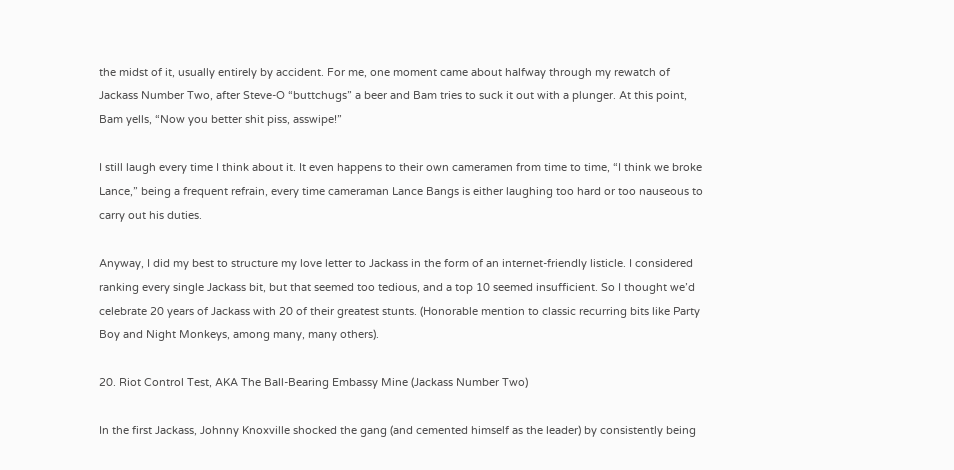the midst of it, usually entirely by accident. For me, one moment came about halfway through my rewatch of Jackass Number Two, after Steve-O “buttchugs” a beer and Bam tries to suck it out with a plunger. At this point, Bam yells, “Now you better shit piss, asswipe!”

I still laugh every time I think about it. It even happens to their own cameramen from time to time, “I think we broke Lance,” being a frequent refrain, every time cameraman Lance Bangs is either laughing too hard or too nauseous to carry out his duties.

Anyway, I did my best to structure my love letter to Jackass in the form of an internet-friendly listicle. I considered ranking every single Jackass bit, but that seemed too tedious, and a top 10 seemed insufficient. So I thought we’d celebrate 20 years of Jackass with 20 of their greatest stunts. (Honorable mention to classic recurring bits like Party Boy and Night Monkeys, among many, many others).

20. Riot Control Test, AKA The Ball-Bearing Embassy Mine (Jackass Number Two)

In the first Jackass, Johnny Knoxville shocked the gang (and cemented himself as the leader) by consistently being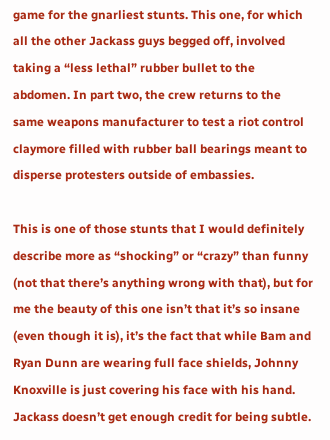game for the gnarliest stunts. This one, for which all the other Jackass guys begged off, involved taking a “less lethal” rubber bullet to the abdomen. In part two, the crew returns to the same weapons manufacturer to test a riot control claymore filled with rubber ball bearings meant to disperse protesters outside of embassies.

This is one of those stunts that I would definitely describe more as “shocking” or “crazy” than funny (not that there’s anything wrong with that), but for me the beauty of this one isn’t that it’s so insane (even though it is), it’s the fact that while Bam and Ryan Dunn are wearing full face shields, Johnny Knoxville is just covering his face with his hand. Jackass doesn’t get enough credit for being subtle.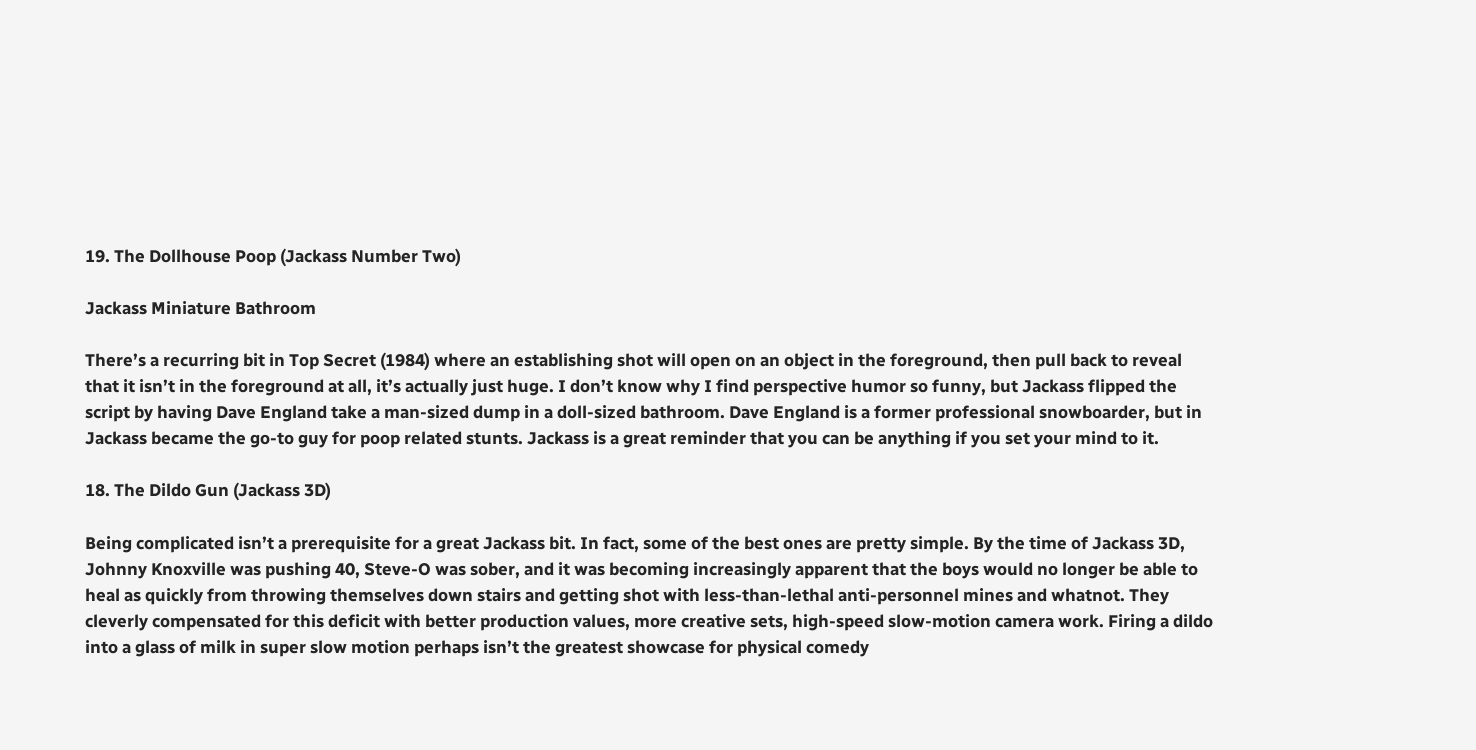19. The Dollhouse Poop (Jackass Number Two)

Jackass Miniature Bathroom

There’s a recurring bit in Top Secret (1984) where an establishing shot will open on an object in the foreground, then pull back to reveal that it isn’t in the foreground at all, it’s actually just huge. I don’t know why I find perspective humor so funny, but Jackass flipped the script by having Dave England take a man-sized dump in a doll-sized bathroom. Dave England is a former professional snowboarder, but in Jackass became the go-to guy for poop related stunts. Jackass is a great reminder that you can be anything if you set your mind to it.

18. The Dildo Gun (Jackass 3D)

Being complicated isn’t a prerequisite for a great Jackass bit. In fact, some of the best ones are pretty simple. By the time of Jackass 3D, Johnny Knoxville was pushing 40, Steve-O was sober, and it was becoming increasingly apparent that the boys would no longer be able to heal as quickly from throwing themselves down stairs and getting shot with less-than-lethal anti-personnel mines and whatnot. They cleverly compensated for this deficit with better production values, more creative sets, high-speed slow-motion camera work. Firing a dildo into a glass of milk in super slow motion perhaps isn’t the greatest showcase for physical comedy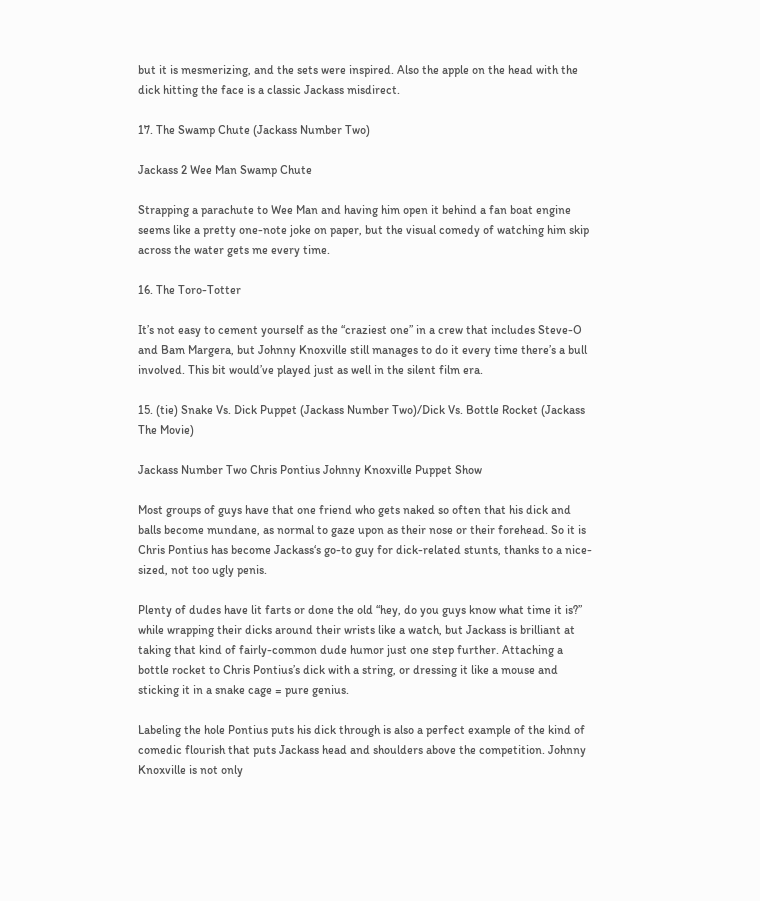but it is mesmerizing, and the sets were inspired. Also the apple on the head with the dick hitting the face is a classic Jackass misdirect.

17. The Swamp Chute (Jackass Number Two)

Jackass 2 Wee Man Swamp Chute

Strapping a parachute to Wee Man and having him open it behind a fan boat engine seems like a pretty one-note joke on paper, but the visual comedy of watching him skip across the water gets me every time.

16. The Toro-Totter

It’s not easy to cement yourself as the “craziest one” in a crew that includes Steve-O and Bam Margera, but Johnny Knoxville still manages to do it every time there’s a bull involved. This bit would’ve played just as well in the silent film era.

15. (tie) Snake Vs. Dick Puppet (Jackass Number Two)/Dick Vs. Bottle Rocket (Jackass The Movie)

Jackass Number Two Chris Pontius Johnny Knoxville Puppet Show

Most groups of guys have that one friend who gets naked so often that his dick and balls become mundane, as normal to gaze upon as their nose or their forehead. So it is Chris Pontius has become Jackass‘s go-to guy for dick-related stunts, thanks to a nice-sized, not too ugly penis.

Plenty of dudes have lit farts or done the old “hey, do you guys know what time it is?” while wrapping their dicks around their wrists like a watch, but Jackass is brilliant at taking that kind of fairly-common dude humor just one step further. Attaching a bottle rocket to Chris Pontius’s dick with a string, or dressing it like a mouse and sticking it in a snake cage = pure genius.

Labeling the hole Pontius puts his dick through is also a perfect example of the kind of comedic flourish that puts Jackass head and shoulders above the competition. Johnny Knoxville is not only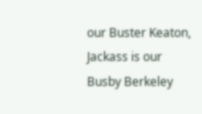our Buster Keaton, Jackass is our Busby Berkeley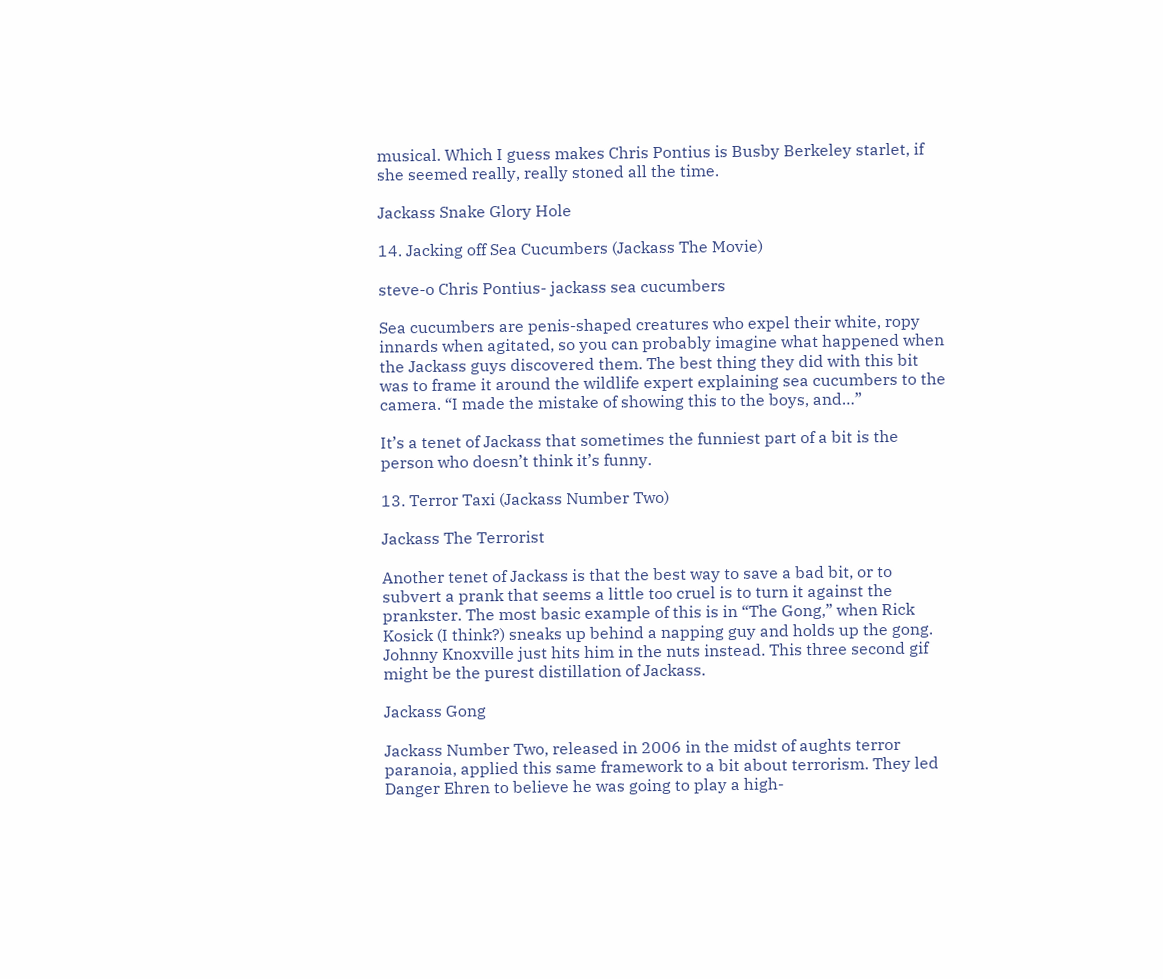musical. Which I guess makes Chris Pontius is Busby Berkeley starlet, if she seemed really, really stoned all the time.

Jackass Snake Glory Hole

14. Jacking off Sea Cucumbers (Jackass The Movie)

steve-o Chris Pontius- jackass sea cucumbers

Sea cucumbers are penis-shaped creatures who expel their white, ropy innards when agitated, so you can probably imagine what happened when the Jackass guys discovered them. The best thing they did with this bit was to frame it around the wildlife expert explaining sea cucumbers to the camera. “I made the mistake of showing this to the boys, and…”

It’s a tenet of Jackass that sometimes the funniest part of a bit is the person who doesn’t think it’s funny.

13. Terror Taxi (Jackass Number Two)

Jackass The Terrorist

Another tenet of Jackass is that the best way to save a bad bit, or to subvert a prank that seems a little too cruel is to turn it against the prankster. The most basic example of this is in “The Gong,” when Rick Kosick (I think?) sneaks up behind a napping guy and holds up the gong. Johnny Knoxville just hits him in the nuts instead. This three second gif might be the purest distillation of Jackass.

Jackass Gong

Jackass Number Two, released in 2006 in the midst of aughts terror paranoia, applied this same framework to a bit about terrorism. They led Danger Ehren to believe he was going to play a high-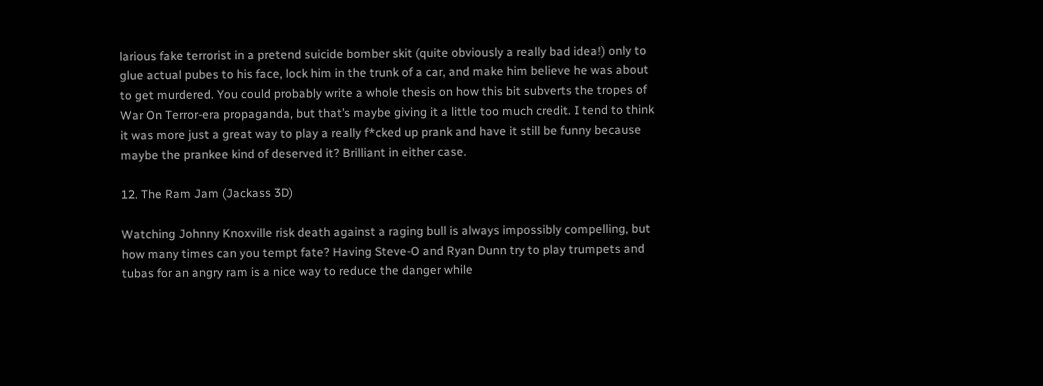larious fake terrorist in a pretend suicide bomber skit (quite obviously a really bad idea!) only to glue actual pubes to his face, lock him in the trunk of a car, and make him believe he was about to get murdered. You could probably write a whole thesis on how this bit subverts the tropes of War On Terror-era propaganda, but that’s maybe giving it a little too much credit. I tend to think it was more just a great way to play a really f*cked up prank and have it still be funny because maybe the prankee kind of deserved it? Brilliant in either case.

12. The Ram Jam (Jackass 3D)

Watching Johnny Knoxville risk death against a raging bull is always impossibly compelling, but how many times can you tempt fate? Having Steve-O and Ryan Dunn try to play trumpets and tubas for an angry ram is a nice way to reduce the danger while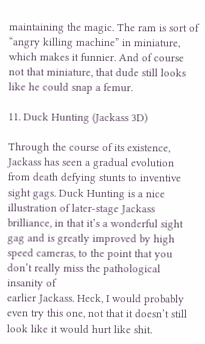maintaining the magic. The ram is sort of “angry killing machine” in miniature, which makes it funnier. And of course not that miniature, that dude still looks like he could snap a femur.

11. Duck Hunting (Jackass 3D)

Through the course of its existence, Jackass has seen a gradual evolution from death defying stunts to inventive sight gags. Duck Hunting is a nice illustration of later-stage Jackass brilliance, in that it’s a wonderful sight gag and is greatly improved by high speed cameras, to the point that you don’t really miss the pathological insanity of
earlier Jackass. Heck, I would probably even try this one, not that it doesn’t still look like it would hurt like shit.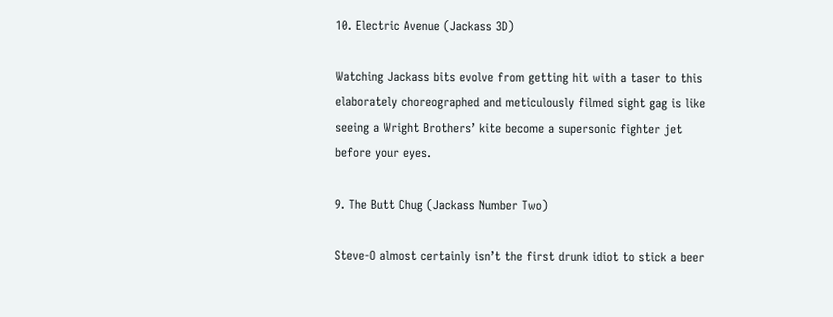10. Electric Avenue (Jackass 3D)

Watching Jackass bits evolve from getting hit with a taser to this elaborately choreographed and meticulously filmed sight gag is like seeing a Wright Brothers’ kite become a supersonic fighter jet before your eyes.

9. The Butt Chug (Jackass Number Two)

Steve-O almost certainly isn’t the first drunk idiot to stick a beer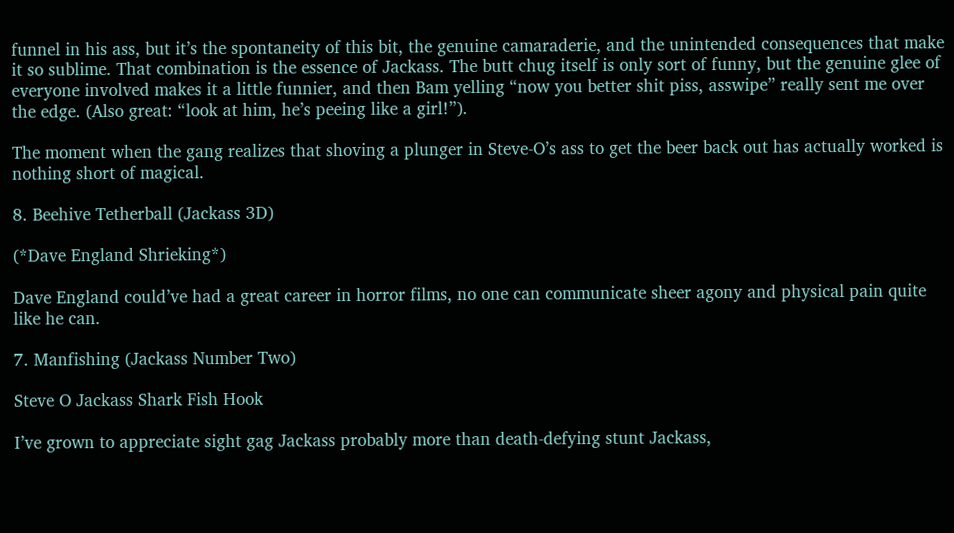funnel in his ass, but it’s the spontaneity of this bit, the genuine camaraderie, and the unintended consequences that make it so sublime. That combination is the essence of Jackass. The butt chug itself is only sort of funny, but the genuine glee of everyone involved makes it a little funnier, and then Bam yelling “now you better shit piss, asswipe” really sent me over the edge. (Also great: “look at him, he’s peeing like a girl!”).

The moment when the gang realizes that shoving a plunger in Steve-O’s ass to get the beer back out has actually worked is nothing short of magical.

8. Beehive Tetherball (Jackass 3D)

(*Dave England Shrieking*)

Dave England could’ve had a great career in horror films, no one can communicate sheer agony and physical pain quite like he can.

7. Manfishing (Jackass Number Two)

Steve O Jackass Shark Fish Hook

I’ve grown to appreciate sight gag Jackass probably more than death-defying stunt Jackass,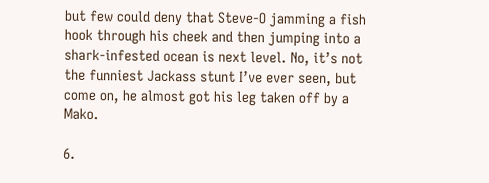but few could deny that Steve-O jamming a fish hook through his cheek and then jumping into a shark-infested ocean is next level. No, it’s not the funniest Jackass stunt I’ve ever seen, but come on, he almost got his leg taken off by a Mako.

6.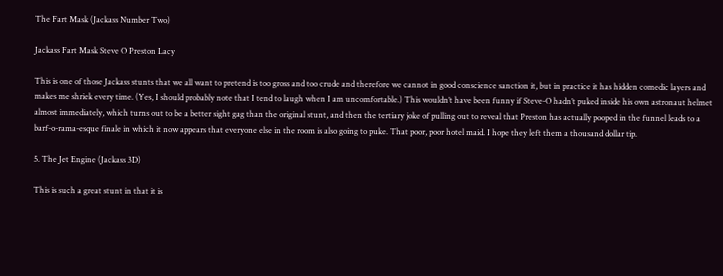The Fart Mask (Jackass Number Two)

Jackass Fart Mask Steve O Preston Lacy

This is one of those Jackass stunts that we all want to pretend is too gross and too crude and therefore we cannot in good conscience sanction it, but in practice it has hidden comedic layers and makes me shriek every time. (Yes, I should probably note that I tend to laugh when I am uncomfortable.) This wouldn’t have been funny if Steve-O hadn’t puked inside his own astronaut helmet almost immediately, which turns out to be a better sight gag than the original stunt, and then the tertiary joke of pulling out to reveal that Preston has actually pooped in the funnel leads to a barf-o-rama-esque finale in which it now appears that everyone else in the room is also going to puke. That poor, poor hotel maid. I hope they left them a thousand dollar tip.

5. The Jet Engine (Jackass 3D)

This is such a great stunt in that it is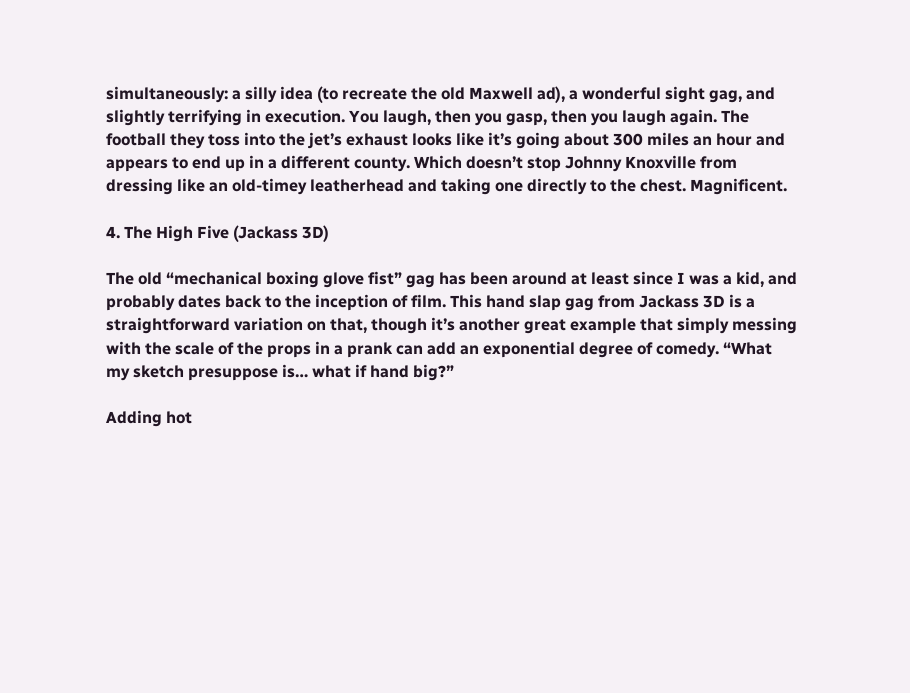simultaneously: a silly idea (to recreate the old Maxwell ad), a wonderful sight gag, and slightly terrifying in execution. You laugh, then you gasp, then you laugh again. The football they toss into the jet’s exhaust looks like it’s going about 300 miles an hour and appears to end up in a different county. Which doesn’t stop Johnny Knoxville from dressing like an old-timey leatherhead and taking one directly to the chest. Magnificent.

4. The High Five (Jackass 3D)

The old “mechanical boxing glove fist” gag has been around at least since I was a kid, and probably dates back to the inception of film. This hand slap gag from Jackass 3D is a straightforward variation on that, though it’s another great example that simply messing with the scale of the props in a prank can add an exponential degree of comedy. “What my sketch presuppose is… what if hand big?”

Adding hot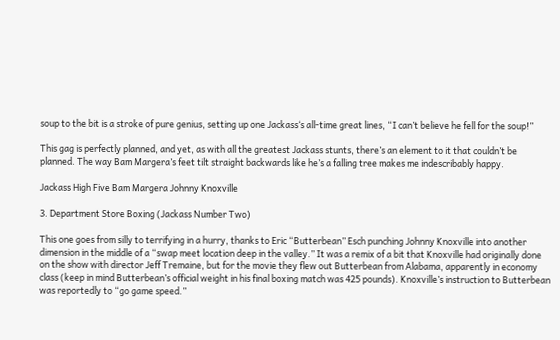soup to the bit is a stroke of pure genius, setting up one Jackass‘s all-time great lines, “I can’t believe he fell for the soup!”

This gag is perfectly planned, and yet, as with all the greatest Jackass stunts, there’s an element to it that couldn’t be planned. The way Bam Margera’s feet tilt straight backwards like he’s a falling tree makes me indescribably happy.

Jackass High Five Bam Margera Johnny Knoxville

3. Department Store Boxing (Jackass Number Two)

This one goes from silly to terrifying in a hurry, thanks to Eric “Butterbean” Esch punching Johnny Knoxville into another dimension in the middle of a “swap meet location deep in the valley.” It was a remix of a bit that Knoxville had originally done on the show with director Jeff Tremaine, but for the movie they flew out Butterbean from Alabama, apparently in economy class (keep in mind Butterbean’s official weight in his final boxing match was 425 pounds). Knoxville’s instruction to Butterbean was reportedly to “go game speed.”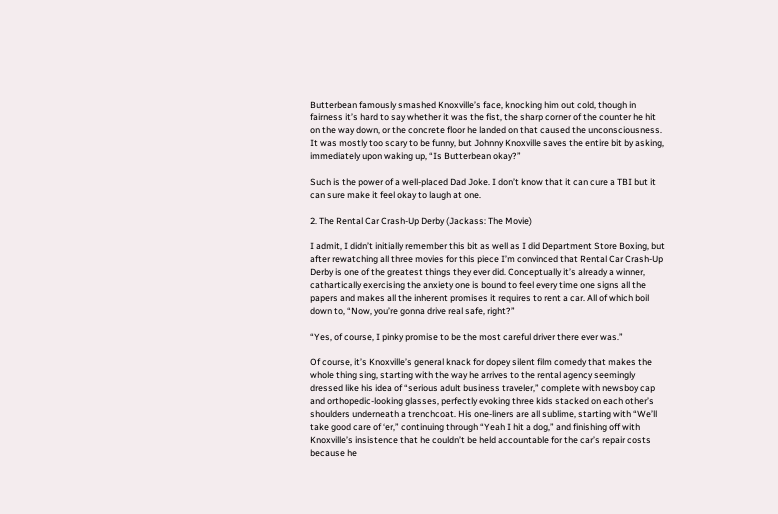Butterbean famously smashed Knoxville’s face, knocking him out cold, though in fairness it’s hard to say whether it was the fist, the sharp corner of the counter he hit on the way down, or the concrete floor he landed on that caused the unconsciousness. It was mostly too scary to be funny, but Johnny Knoxville saves the entire bit by asking, immediately upon waking up, “Is Butterbean okay?”

Such is the power of a well-placed Dad Joke. I don’t know that it can cure a TBI but it can sure make it feel okay to laugh at one.

2. The Rental Car Crash-Up Derby (Jackass: The Movie)

I admit, I didn’t initially remember this bit as well as I did Department Store Boxing, but after rewatching all three movies for this piece I’m convinced that Rental Car Crash-Up Derby is one of the greatest things they ever did. Conceptually it’s already a winner, cathartically exercising the anxiety one is bound to feel every time one signs all the papers and makes all the inherent promises it requires to rent a car. All of which boil down to, “Now, you’re gonna drive real safe, right?”

“Yes, of course, I pinky promise to be the most careful driver there ever was.”

Of course, it’s Knoxville’s general knack for dopey silent film comedy that makes the whole thing sing, starting with the way he arrives to the rental agency seemingly dressed like his idea of “serious adult business traveler,” complete with newsboy cap and orthopedic-looking glasses, perfectly evoking three kids stacked on each other’s shoulders underneath a trenchcoat. His one-liners are all sublime, starting with “We’ll take good care of ‘er,” continuing through “Yeah I hit a dog,” and finishing off with Knoxville’s insistence that he couldn’t be held accountable for the car’s repair costs because he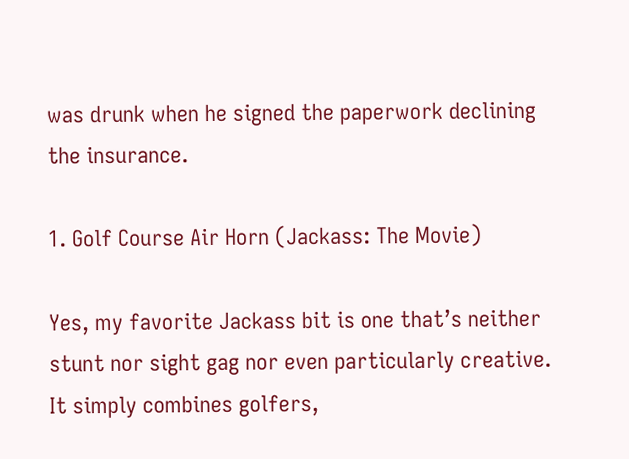was drunk when he signed the paperwork declining the insurance.

1. Golf Course Air Horn (Jackass: The Movie)

Yes, my favorite Jackass bit is one that’s neither stunt nor sight gag nor even particularly creative. It simply combines golfers,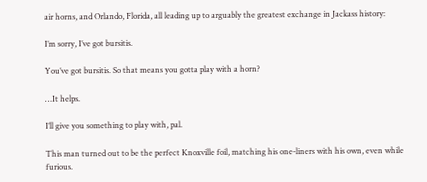air horns, and Orlando, Florida, all leading up to arguably the greatest exchange in Jackass history:

I’m sorry, I’ve got bursitis.

You’ve got bursitis. So that means you gotta play with a horn?

…It helps.

I’ll give you something to play with, pal.

This man turned out to be the perfect Knoxville foil, matching his one-liners with his own, even while furious.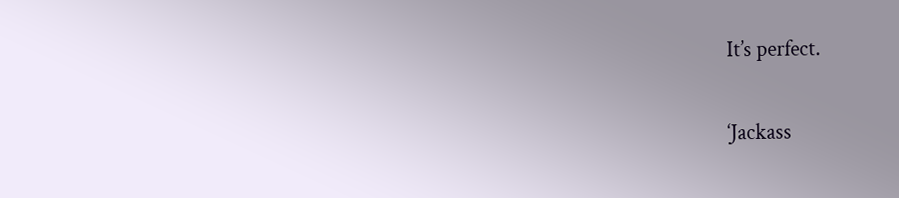It’s perfect.

‘Jackass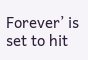Forever’ is set to hit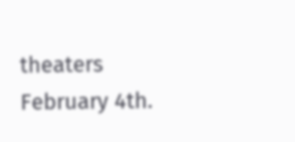theaters February 4th.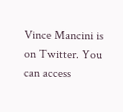Vince Mancini is on Twitter. You can access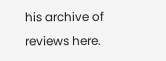his archive of reviews here.